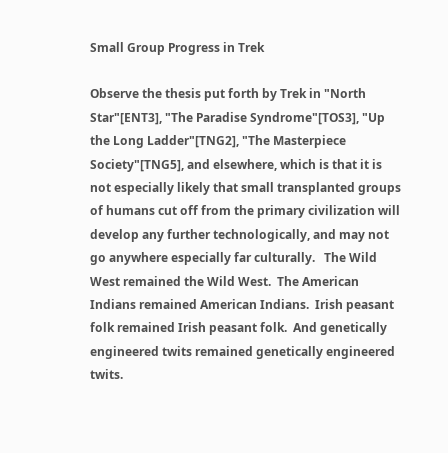Small Group Progress in Trek

Observe the thesis put forth by Trek in "North Star"[ENT3], "The Paradise Syndrome"[TOS3], "Up the Long Ladder"[TNG2], "The Masterpiece Society"[TNG5], and elsewhere, which is that it is not especially likely that small transplanted groups of humans cut off from the primary civilization will develop any further technologically, and may not go anywhere especially far culturally.   The Wild West remained the Wild West.  The American Indians remained American Indians.  Irish peasant folk remained Irish peasant folk.  And genetically engineered twits remained genetically engineered twits.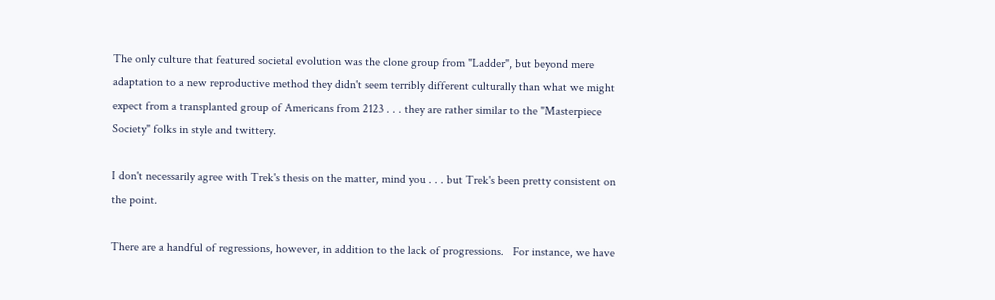The only culture that featured societal evolution was the clone group from "Ladder", but beyond mere adaptation to a new reproductive method they didn't seem terribly different culturally than what we might expect from a transplanted group of Americans from 2123 . . . they are rather similar to the "Masterpiece Society" folks in style and twittery.

I don't necessarily agree with Trek's thesis on the matter, mind you . . . but Trek's been pretty consistent on the point.

There are a handful of regressions, however, in addition to the lack of progressions.   For instance, we have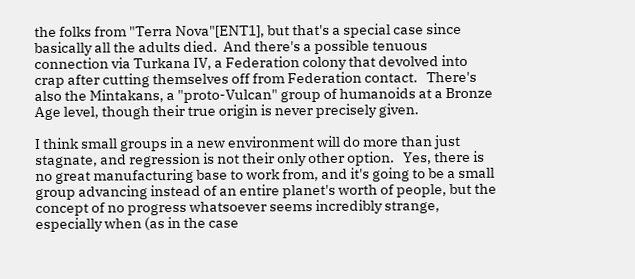the folks from "Terra Nova"[ENT1], but that's a special case since basically all the adults died.  And there's a possible tenuous connection via Turkana IV, a Federation colony that devolved into crap after cutting themselves off from Federation contact.   There's also the Mintakans, a "proto-Vulcan" group of humanoids at a Bronze Age level, though their true origin is never precisely given.

I think small groups in a new environment will do more than just stagnate, and regression is not their only other option.   Yes, there is no great manufacturing base to work from, and it's going to be a small group advancing instead of an entire planet's worth of people, but the concept of no progress whatsoever seems incredibly strange, especially when (as in the case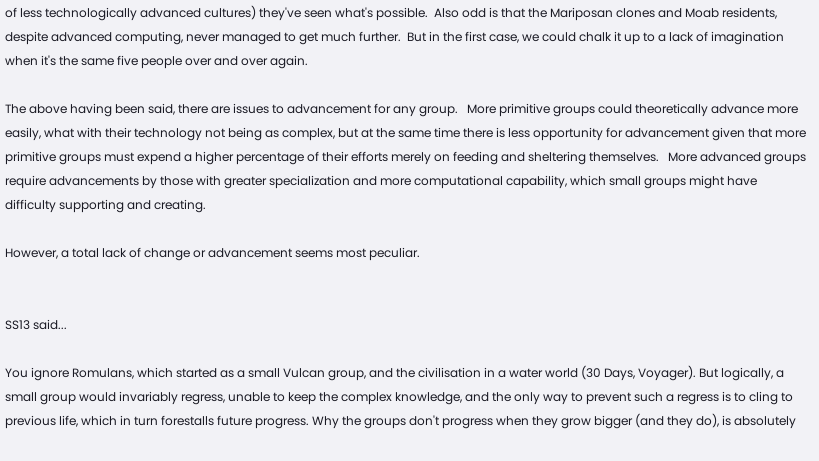of less technologically advanced cultures) they've seen what's possible.  Also odd is that the Mariposan clones and Moab residents, despite advanced computing, never managed to get much further.  But in the first case, we could chalk it up to a lack of imagination when it's the same five people over and over again.

The above having been said, there are issues to advancement for any group.   More primitive groups could theoretically advance more easily, what with their technology not being as complex, but at the same time there is less opportunity for advancement given that more primitive groups must expend a higher percentage of their efforts merely on feeding and sheltering themselves.   More advanced groups require advancements by those with greater specialization and more computational capability, which small groups might have difficulty supporting and creating.

However, a total lack of change or advancement seems most peculiar.


SS13 said...

You ignore Romulans, which started as a small Vulcan group, and the civilisation in a water world (30 Days, Voyager). But logically, a small group would invariably regress, unable to keep the complex knowledge, and the only way to prevent such a regress is to cling to previous life, which in turn forestalls future progress. Why the groups don't progress when they grow bigger (and they do), is absolutely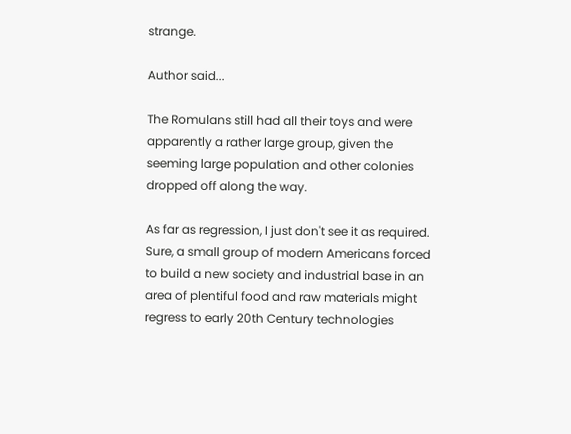strange.

Author said...

The Romulans still had all their toys and were apparently a rather large group, given the seeming large population and other colonies dropped off along the way.

As far as regression, I just don't see it as required. Sure, a small group of modern Americans forced to build a new society and industrial base in an area of plentiful food and raw materials might regress to early 20th Century technologies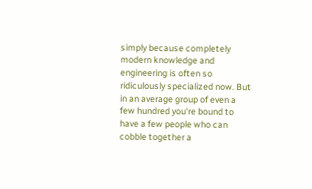simply because completely modern knowledge and engineering is often so ridiculously specialized now. But in an average group of even a few hundred you're bound to have a few people who can cobble together a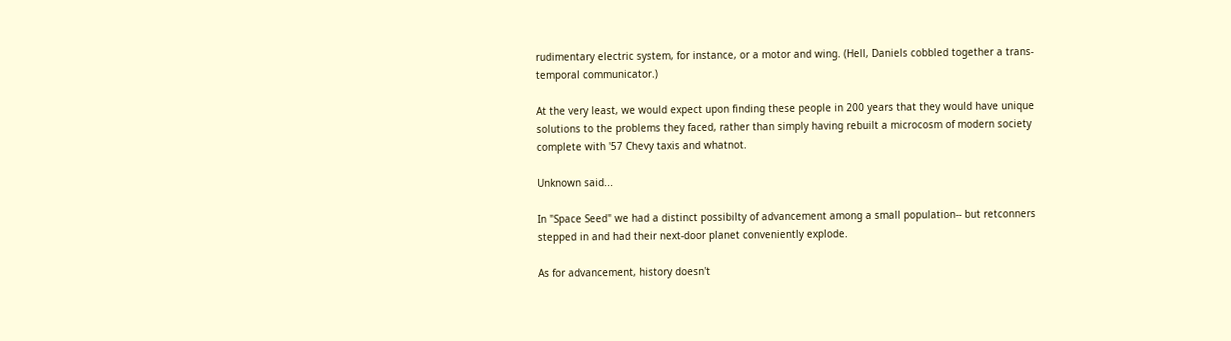rudimentary electric system, for instance, or a motor and wing. (Hell, Daniels cobbled together a trans-temporal communicator.)

At the very least, we would expect upon finding these people in 200 years that they would have unique solutions to the problems they faced, rather than simply having rebuilt a microcosm of modern society complete with '57 Chevy taxis and whatnot.

Unknown said...

In "Space Seed" we had a distinct possibilty of advancement among a small population-- but retconners stepped in and had their next-door planet conveniently explode.

As for advancement, history doesn't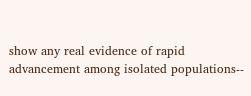show any real evidence of rapid advancement among isolated populations--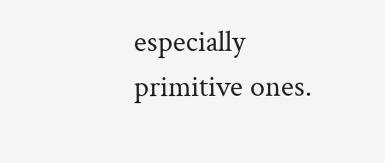especially primitive ones.